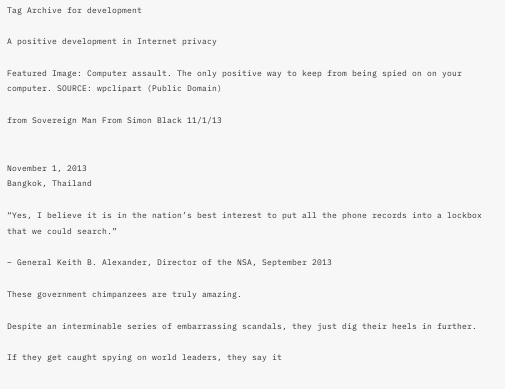Tag Archive for development

A positive development in Internet privacy

Featured Image: Computer assault. The only positive way to keep from being spied on on your computer. SOURCE: wpclipart (Public Domain)

from Sovereign Man From Simon Black 11/1/13


November 1, 2013
Bangkok, Thailand

“Yes, I believe it is in the nation’s best interest to put all the phone records into a lockbox that we could search.”

– General Keith B. Alexander, Director of the NSA, September 2013

These government chimpanzees are truly amazing.

Despite an interminable series of embarrassing scandals, they just dig their heels in further.

If they get caught spying on world leaders, they say it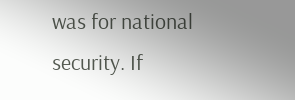was for national security. If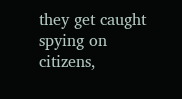they get caught spying on citizens,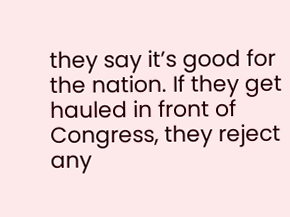they say it’s good for the nation. If they get hauled in front of Congress, they reject any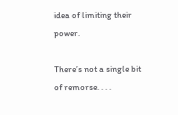idea of limiting their power.

There’s not a single bit of remorse. . . .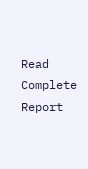Read Complete Report